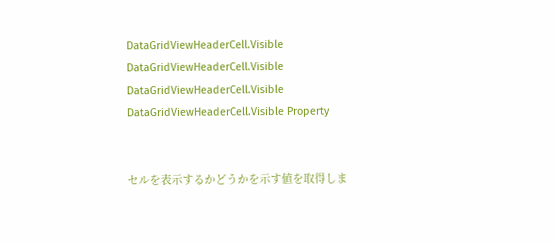DataGridViewHeaderCell.Visible DataGridViewHeaderCell.Visible DataGridViewHeaderCell.Visible DataGridViewHeaderCell.Visible Property


セルを表示するかどうかを示す値を取得しま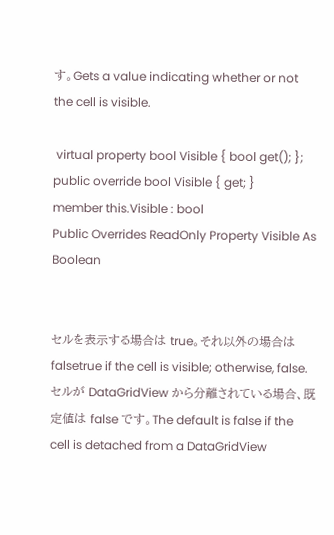す。Gets a value indicating whether or not the cell is visible.

 virtual property bool Visible { bool get(); };
public override bool Visible { get; }
member this.Visible : bool
Public Overrides ReadOnly Property Visible As Boolean


セルを表示する場合は true。それ以外の場合は falsetrue if the cell is visible; otherwise, false. セルが DataGridView から分離されている場合、既定値は false です。The default is false if the cell is detached from a DataGridView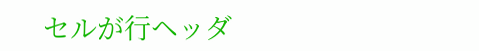セルが行ヘッダ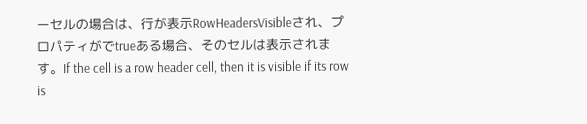ーセルの場合は、行が表示RowHeadersVisibleされ、プロパティがでtrueある場合、そのセルは表示されます。If the cell is a row header cell, then it is visible if its row is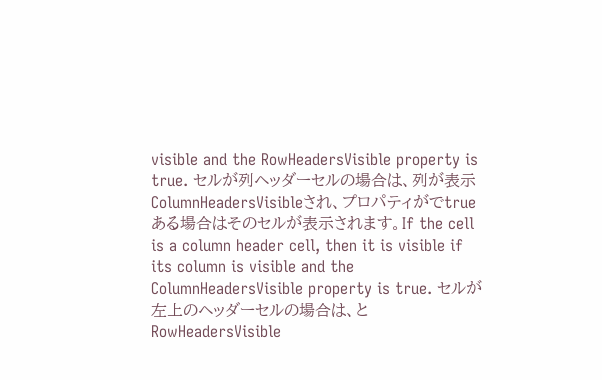visible and the RowHeadersVisible property is true. セルが列ヘッダーセルの場合は、列が表示ColumnHeadersVisibleされ、プロパティがでtrueある場合はそのセルが表示されます。If the cell is a column header cell, then it is visible if its column is visible and the ColumnHeadersVisible property is true. セルが左上のヘッダーセルの場合は、とRowHeadersVisible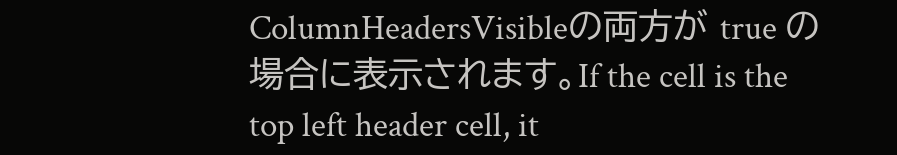ColumnHeadersVisibleの両方が true の場合に表示されます。If the cell is the top left header cell, it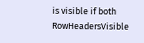is visible if both RowHeadersVisible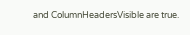and ColumnHeadersVisible are true.